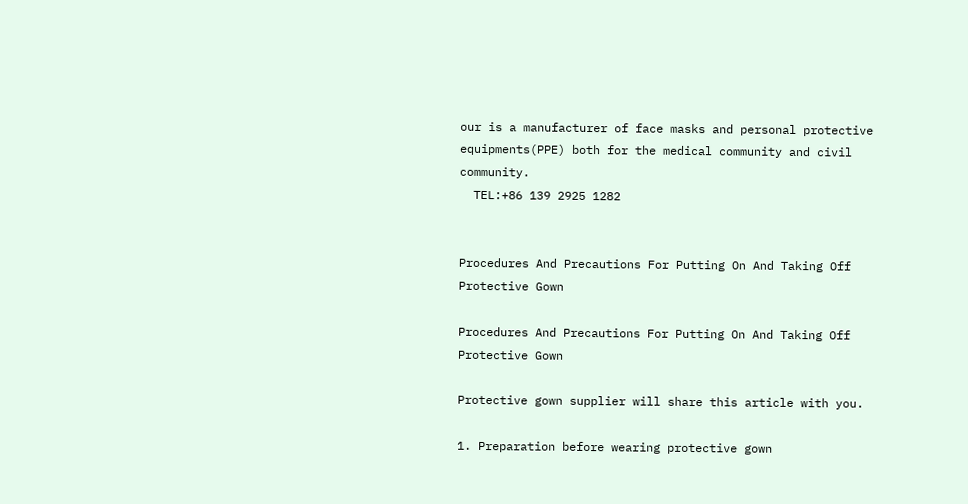our is a manufacturer of face masks and personal protective equipments(PPE) both for the medical community and civil community.
  TEL:+86 139 2925 1282


Procedures And Precautions For Putting On And Taking Off Protective Gown

Procedures And Precautions For Putting On And Taking Off Protective Gown

Protective gown supplier will share this article with you.

1. Preparation before wearing protective gown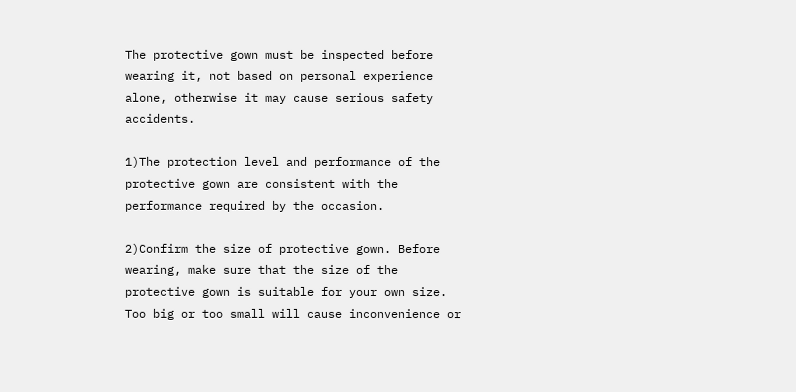The protective gown must be inspected before wearing it, not based on personal experience alone, otherwise it may cause serious safety accidents.

1)The protection level and performance of the protective gown are consistent with the performance required by the occasion.

2)Confirm the size of protective gown. Before wearing, make sure that the size of the protective gown is suitable for your own size. Too big or too small will cause inconvenience or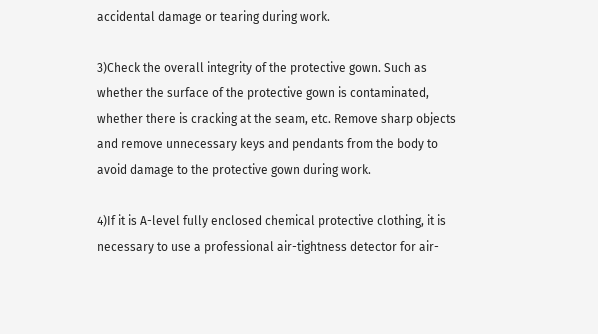accidental damage or tearing during work.

3)Check the overall integrity of the protective gown. Such as whether the surface of the protective gown is contaminated, whether there is cracking at the seam, etc. Remove sharp objects and remove unnecessary keys and pendants from the body to avoid damage to the protective gown during work.

4)If it is A-level fully enclosed chemical protective clothing, it is necessary to use a professional air-tightness detector for air-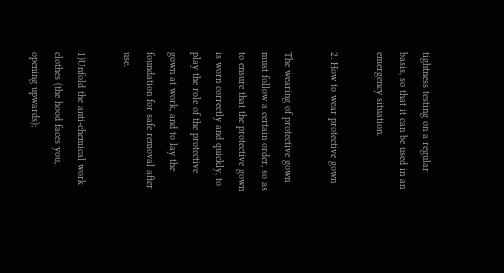tightness testing on a regular basis, so that it can be used in an emergency situation.

2. How to wear protective gown

The wearing of protective gown must follow a certain order, so as to ensure that the protective gown is worn correctly and quickly, to play the role of the protective gown at work, and to lay the foundation for safe removal after use.

1)Unfold the anti-chemical work clothes (the hood faces you, opening upwards);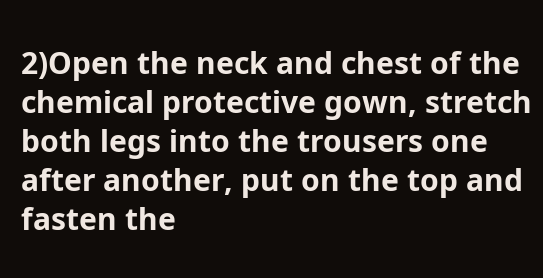2)Open the neck and chest of the chemical protective gown, stretch both legs into the trousers one after another, put on the top and fasten the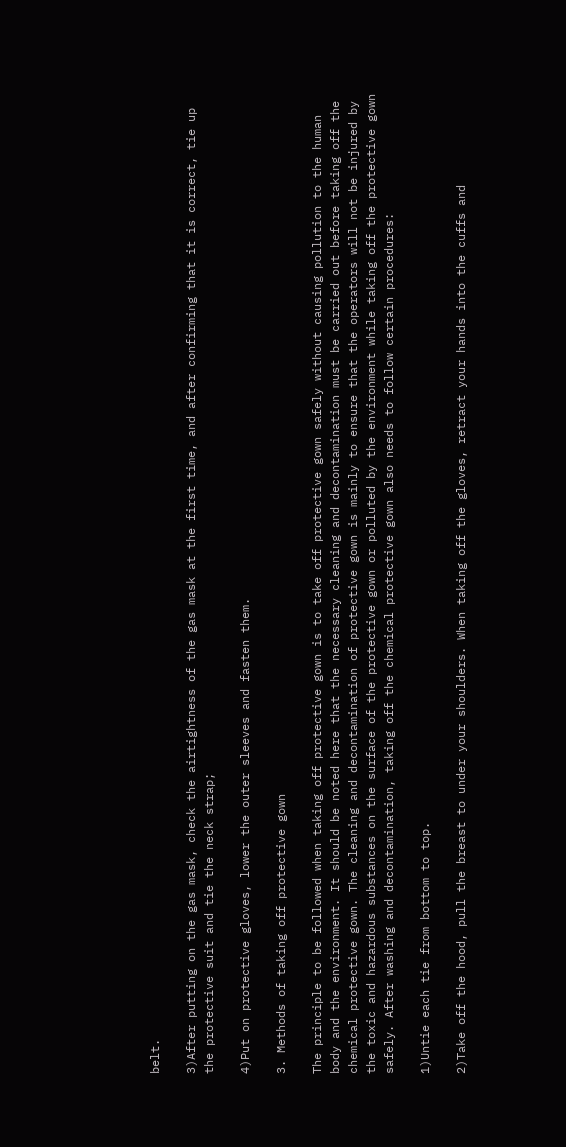belt.

3)After putting on the gas mask, check the airtightness of the gas mask at the first time, and after confirming that it is correct, tie up the protective suit and tie the neck strap;

4)Put on protective gloves, lower the outer sleeves and fasten them.

3. Methods of taking off protective gown

The principle to be followed when taking off protective gown is to take off protective gown safely without causing pollution to the human body and the environment. It should be noted here that the necessary cleaning and decontamination must be carried out before taking off the chemical protective gown. The cleaning and decontamination of protective gown is mainly to ensure that the operators will not be injured by the toxic and hazardous substances on the surface of the protective gown or polluted by the environment while taking off the protective gown safely. After washing and decontamination, taking off the chemical protective gown also needs to follow certain procedures:

1)Untie each tie from bottom to top.

2)Take off the hood, pull the breast to under your shoulders. When taking off the gloves, retract your hands into the cuffs and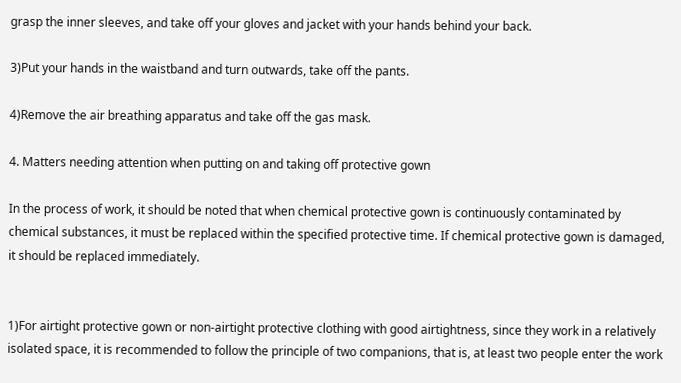grasp the inner sleeves, and take off your gloves and jacket with your hands behind your back.

3)Put your hands in the waistband and turn outwards, take off the pants.

4)Remove the air breathing apparatus and take off the gas mask.

4. Matters needing attention when putting on and taking off protective gown

In the process of work, it should be noted that when chemical protective gown is continuously contaminated by chemical substances, it must be replaced within the specified protective time. If chemical protective gown is damaged, it should be replaced immediately.


1)For airtight protective gown or non-airtight protective clothing with good airtightness, since they work in a relatively isolated space, it is recommended to follow the principle of two companions, that is, at least two people enter the work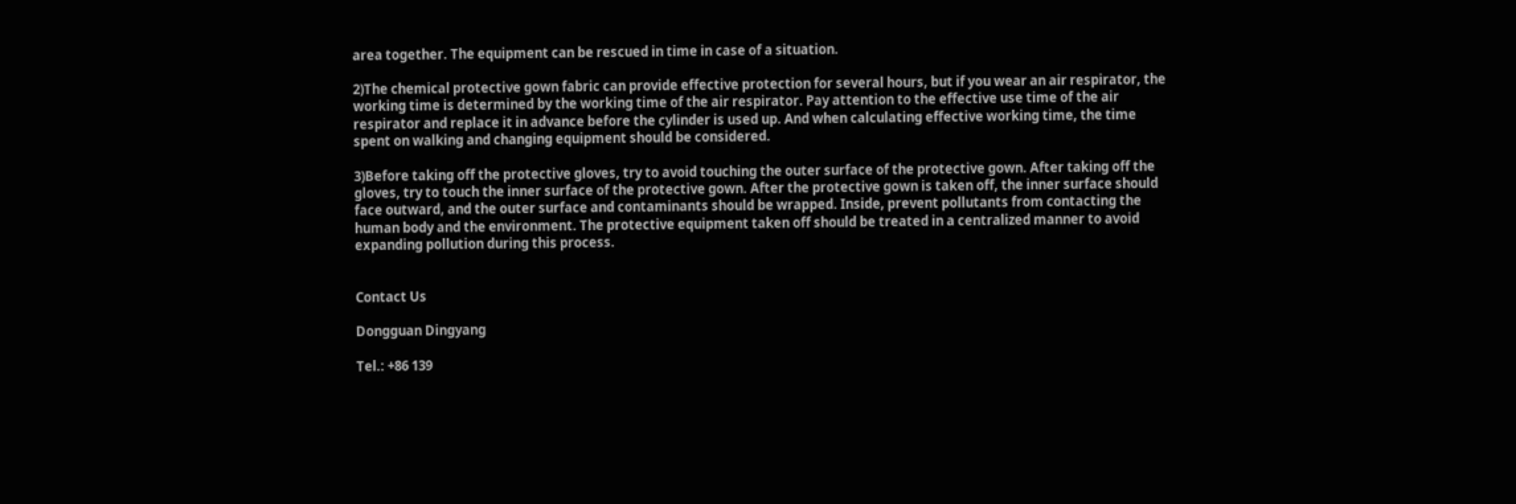area together. The equipment can be rescued in time in case of a situation.

2)The chemical protective gown fabric can provide effective protection for several hours, but if you wear an air respirator, the working time is determined by the working time of the air respirator. Pay attention to the effective use time of the air respirator and replace it in advance before the cylinder is used up. And when calculating effective working time, the time spent on walking and changing equipment should be considered.

3)Before taking off the protective gloves, try to avoid touching the outer surface of the protective gown. After taking off the gloves, try to touch the inner surface of the protective gown. After the protective gown is taken off, the inner surface should face outward, and the outer surface and contaminants should be wrapped. Inside, prevent pollutants from contacting the human body and the environment. The protective equipment taken off should be treated in a centralized manner to avoid expanding pollution during this process.


Contact Us

Dongguan Dingyang

Tel.: +86 139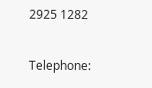2925 1282

Telephone: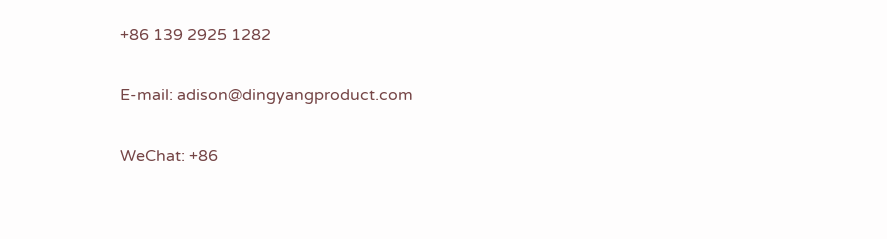+86 139 2925 1282

E-mail: adison@dingyangproduct.com

WeChat: +86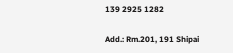139 2925 1282

Add.: Rm.201, 191 Shipai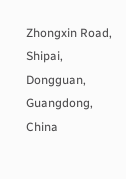Zhongxin Road, Shipai, Dongguan, Guangdong, China